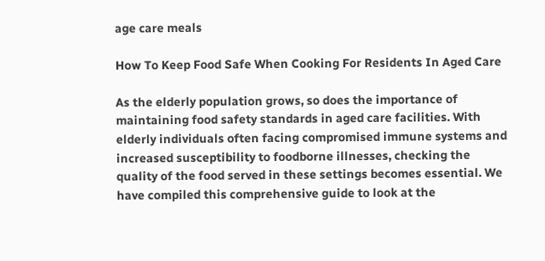age care meals

How To Keep Food Safe When Cooking For Residents In Aged Care

As the elderly population grows, so does the importance of maintaining food safety standards in aged care facilities. With elderly individuals often facing compromised immune systems and increased susceptibility to foodborne illnesses, checking the quality of the food served in these settings becomes essential. We have compiled this comprehensive guide to look at the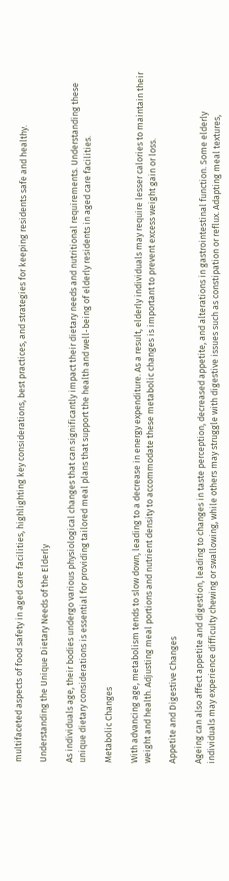multifaceted aspects of food safety in aged care facilities, highlighting key considerations, best practices, and strategies for keeping residents safe and healthy.

Understanding the Unique Dietary Needs of the Elderly

As individuals age, their bodies undergo various physiological changes that can significantly impact their dietary needs and nutritional requirements. Understanding these unique dietary considerations is essential for providing tailored meal plans that support the health and well-being of elderly residents in aged care facilities.

Metabolic Changes

With advancing age, metabolism tends to slow down, leading to a decrease in energy expenditure. As a result, elderly individuals may require lesser calories to maintain their weight and health. Adjusting meal portions and nutrient density to accommodate these metabolic changes is important to prevent excess weight gain or loss.

Appetite and Digestive Changes

Ageing can also affect appetite and digestion, leading to changes in taste perception, decreased appetite, and alterations in gastrointestinal function. Some elderly individuals may experience difficulty chewing or swallowing, while others may struggle with digestive issues such as constipation or reflux. Adapting meal textures,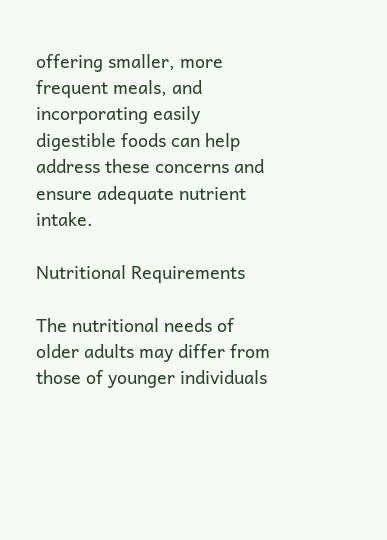offering smaller, more frequent meals, and incorporating easily digestible foods can help address these concerns and ensure adequate nutrient intake.

Nutritional Requirements

The nutritional needs of older adults may differ from those of younger individuals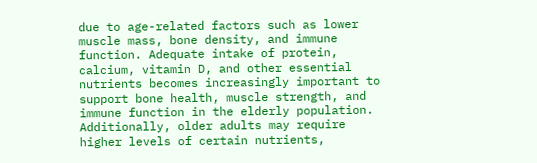due to age-related factors such as lower muscle mass, bone density, and immune function. Adequate intake of protein, calcium, vitamin D, and other essential nutrients becomes increasingly important to support bone health, muscle strength, and immune function in the elderly population. Additionally, older adults may require higher levels of certain nutrients,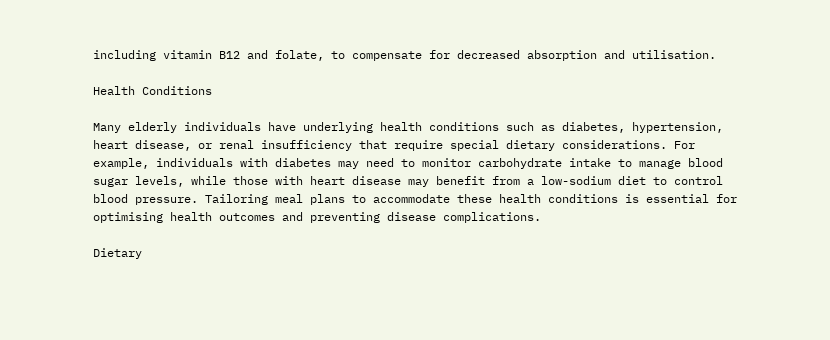including vitamin B12 and folate, to compensate for decreased absorption and utilisation.

Health Conditions

Many elderly individuals have underlying health conditions such as diabetes, hypertension, heart disease, or renal insufficiency that require special dietary considerations. For example, individuals with diabetes may need to monitor carbohydrate intake to manage blood sugar levels, while those with heart disease may benefit from a low-sodium diet to control blood pressure. Tailoring meal plans to accommodate these health conditions is essential for optimising health outcomes and preventing disease complications.

Dietary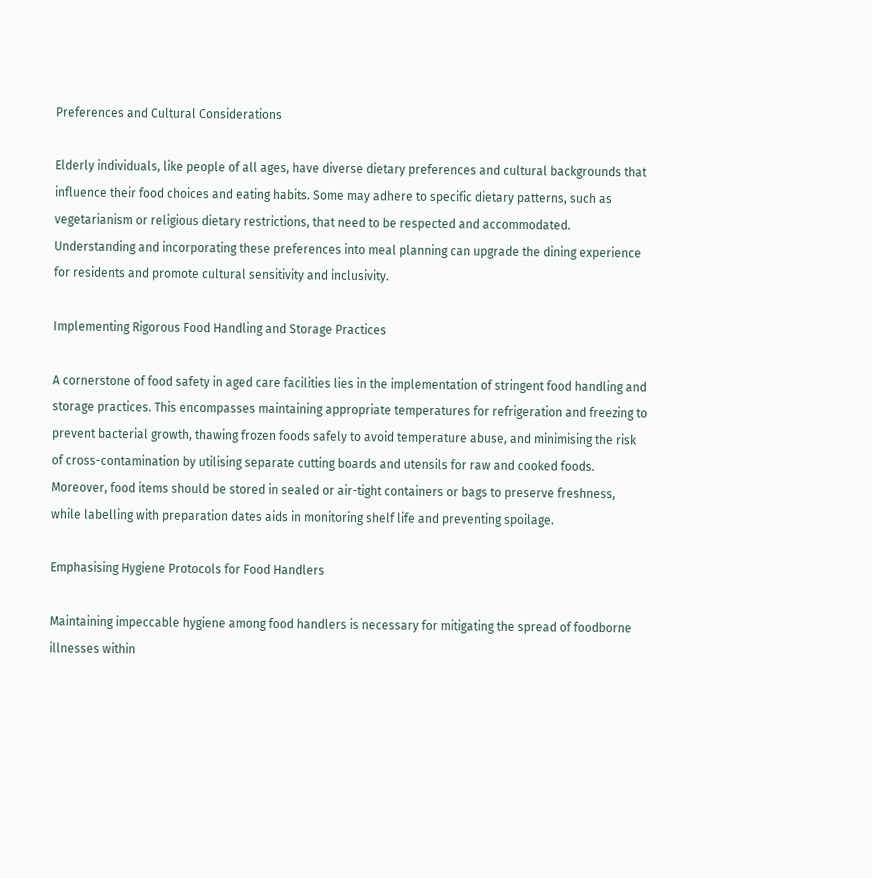Preferences and Cultural Considerations

Elderly individuals, like people of all ages, have diverse dietary preferences and cultural backgrounds that influence their food choices and eating habits. Some may adhere to specific dietary patterns, such as vegetarianism or religious dietary restrictions, that need to be respected and accommodated. Understanding and incorporating these preferences into meal planning can upgrade the dining experience for residents and promote cultural sensitivity and inclusivity.

Implementing Rigorous Food Handling and Storage Practices

A cornerstone of food safety in aged care facilities lies in the implementation of stringent food handling and storage practices. This encompasses maintaining appropriate temperatures for refrigeration and freezing to prevent bacterial growth, thawing frozen foods safely to avoid temperature abuse, and minimising the risk of cross-contamination by utilising separate cutting boards and utensils for raw and cooked foods. Moreover, food items should be stored in sealed or air-tight containers or bags to preserve freshness, while labelling with preparation dates aids in monitoring shelf life and preventing spoilage.

Emphasising Hygiene Protocols for Food Handlers

Maintaining impeccable hygiene among food handlers is necessary for mitigating the spread of foodborne illnesses within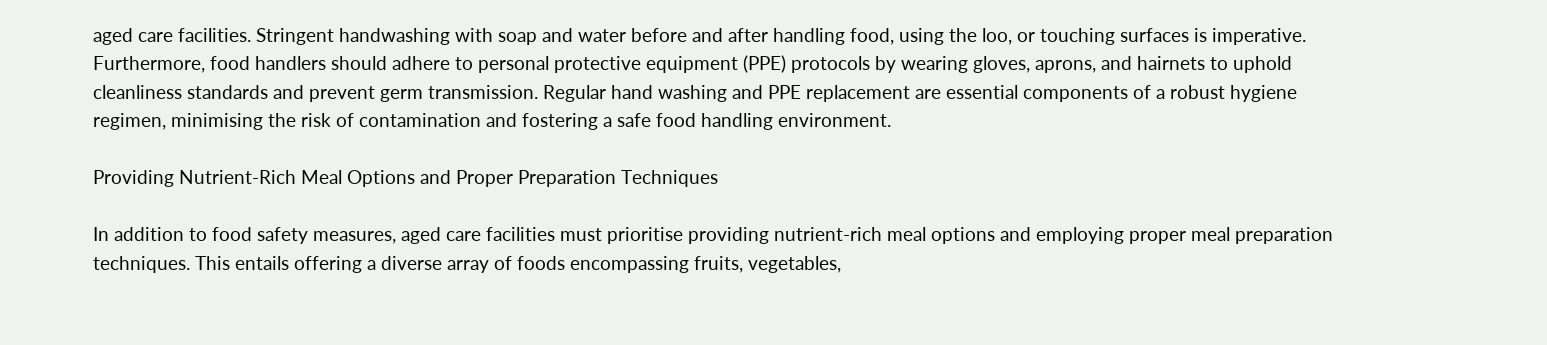aged care facilities. Stringent handwashing with soap and water before and after handling food, using the loo, or touching surfaces is imperative. Furthermore, food handlers should adhere to personal protective equipment (PPE) protocols by wearing gloves, aprons, and hairnets to uphold cleanliness standards and prevent germ transmission. Regular hand washing and PPE replacement are essential components of a robust hygiene regimen, minimising the risk of contamination and fostering a safe food handling environment.

Providing Nutrient-Rich Meal Options and Proper Preparation Techniques

In addition to food safety measures, aged care facilities must prioritise providing nutrient-rich meal options and employing proper meal preparation techniques. This entails offering a diverse array of foods encompassing fruits, vegetables,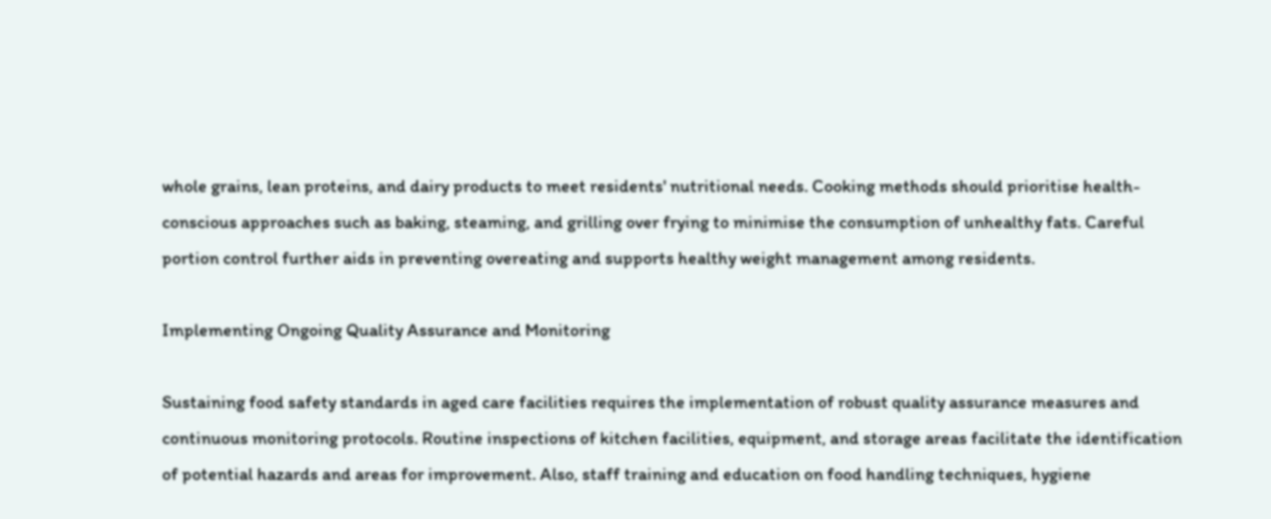whole grains, lean proteins, and dairy products to meet residents' nutritional needs. Cooking methods should prioritise health-conscious approaches such as baking, steaming, and grilling over frying to minimise the consumption of unhealthy fats. Careful portion control further aids in preventing overeating and supports healthy weight management among residents.

Implementing Ongoing Quality Assurance and Monitoring

Sustaining food safety standards in aged care facilities requires the implementation of robust quality assurance measures and continuous monitoring protocols. Routine inspections of kitchen facilities, equipment, and storage areas facilitate the identification of potential hazards and areas for improvement. Also, staff training and education on food handling techniques, hygiene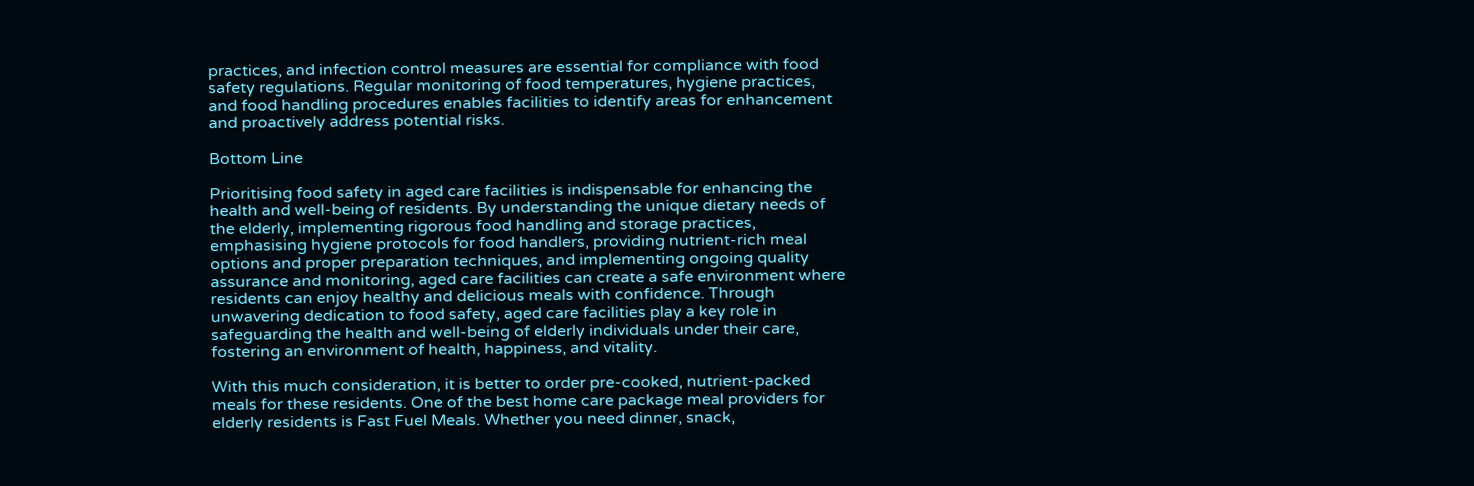practices, and infection control measures are essential for compliance with food safety regulations. Regular monitoring of food temperatures, hygiene practices, and food handling procedures enables facilities to identify areas for enhancement and proactively address potential risks.

Bottom Line

Prioritising food safety in aged care facilities is indispensable for enhancing the health and well-being of residents. By understanding the unique dietary needs of the elderly, implementing rigorous food handling and storage practices, emphasising hygiene protocols for food handlers, providing nutrient-rich meal options and proper preparation techniques, and implementing ongoing quality assurance and monitoring, aged care facilities can create a safe environment where residents can enjoy healthy and delicious meals with confidence. Through unwavering dedication to food safety, aged care facilities play a key role in safeguarding the health and well-being of elderly individuals under their care, fostering an environment of health, happiness, and vitality.

With this much consideration, it is better to order pre-cooked, nutrient-packed meals for these residents. One of the best home care package meal providers for elderly residents is Fast Fuel Meals. Whether you need dinner, snack,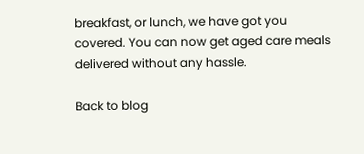breakfast, or lunch, we have got you covered. You can now get aged care meals delivered without any hassle.

Back to blog